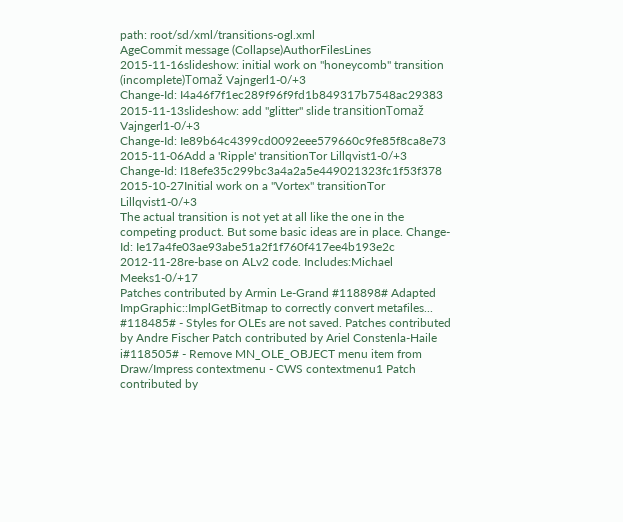path: root/sd/xml/transitions-ogl.xml
AgeCommit message (Collapse)AuthorFilesLines
2015-11-16slideshow: initial work on "honeycomb" transition (incomplete)Tomaž Vajngerl1-0/+3
Change-Id: I4a46f7f1ec289f96f9fd1b849317b7548ac29383
2015-11-13slideshow: add "glitter" slide transitionTomaž Vajngerl1-0/+3
Change-Id: Ie89b64c4399cd0092eee579660c9fe85f8ca8e73
2015-11-06Add a 'Ripple' transitionTor Lillqvist1-0/+3
Change-Id: I18efe35c299bc3a4a2a5e449021323fc1f53f378
2015-10-27Initial work on a "Vortex" transitionTor Lillqvist1-0/+3
The actual transition is not yet at all like the one in the competing product. But some basic ideas are in place. Change-Id: Ie17a4fe03ae93abe51a2f1f760f417ee4b193e2c
2012-11-28re-base on ALv2 code. Includes:Michael Meeks1-0/+17
Patches contributed by Armin Le-Grand #118898# Adapted ImpGraphic::ImplGetBitmap to correctly convert metafiles... #118485# - Styles for OLEs are not saved. Patches contributed by Andre Fischer Patch contributed by Ariel Constenla-Haile i#118505# - Remove MN_OLE_OBJECT menu item from Draw/Impress contextmenu - CWS contextmenu1 Patch contributed by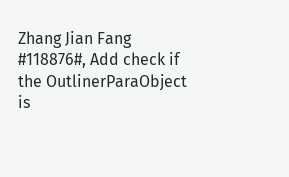Zhang Jian Fang #118876#, Add check if the OutlinerParaObject is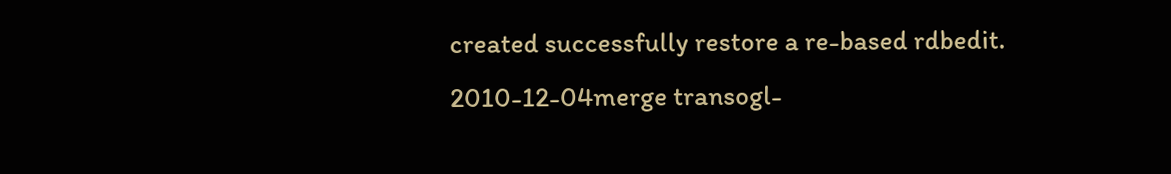created successfully restore a re-based rdbedit.
2010-12-04merge transogl-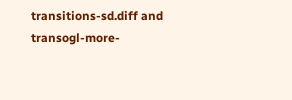transitions-sd.diff and transogl-more-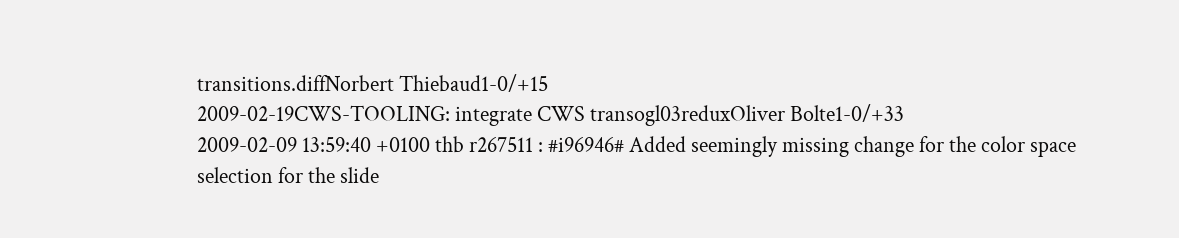transitions.diffNorbert Thiebaud1-0/+15
2009-02-19CWS-TOOLING: integrate CWS transogl03reduxOliver Bolte1-0/+33
2009-02-09 13:59:40 +0100 thb r267511 : #i96946# Added seemingly missing change for the color space selection for the slide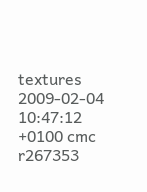textures 2009-02-04 10:47:12 +0100 cmc r267353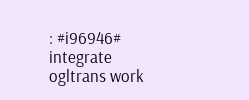: #i96946# integrate ogltrans work